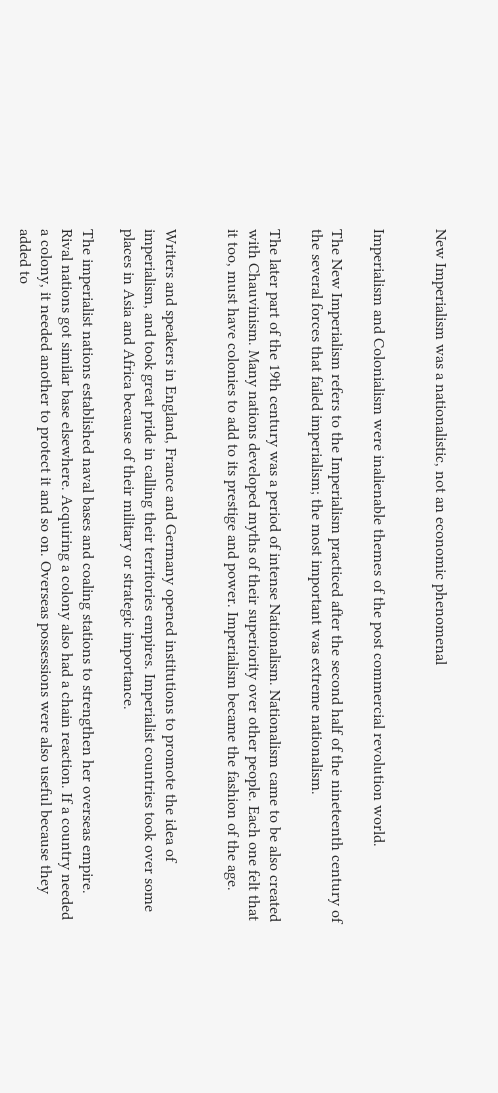New Imperialism was a nationalistic, not an economic phenomenal


Imperialism and Colonialism were inalienable themes of the post commercial revolution world.

The New Imperialism refers to the Imperialism practiced after the second half of the nineteenth century of the several forces that failed imperialism; the most important was extreme nationalism.

The later part of the 19th century was a period of intense Nationalism. Nationalism came to be also created with Chauvinism. Many nations developed myths of their superiority over other people. Each one felt that it too, must have colonies to add to its prestige and power. Imperialism became the fashion of the age.


Writers and speakers in England, France and Germany opened institutions to promote the idea of imperialism, and took great pride in calling their territories empires. Imperialist countries took over some places in Asia and Africa because of their military or strategic importance.

The imperialist nations established naval bases and coaling stations to strengthen her overseas empire. Rival nations got similar base elsewhere. Acquiring a colony also had a chain reaction. If a country needed a colony, it needed another to protect it and so on. Overseas possessions were also useful because they added to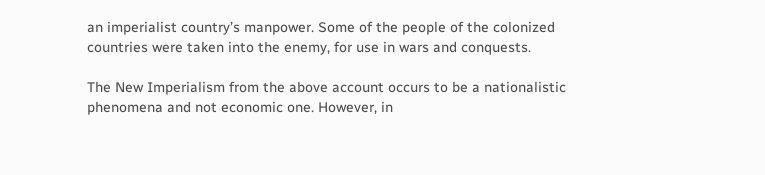an imperialist country’s manpower. Some of the people of the colonized countries were taken into the enemy, for use in wars and conquests.

The New Imperialism from the above account occurs to be a nationalistic phenomena and not economic one. However, in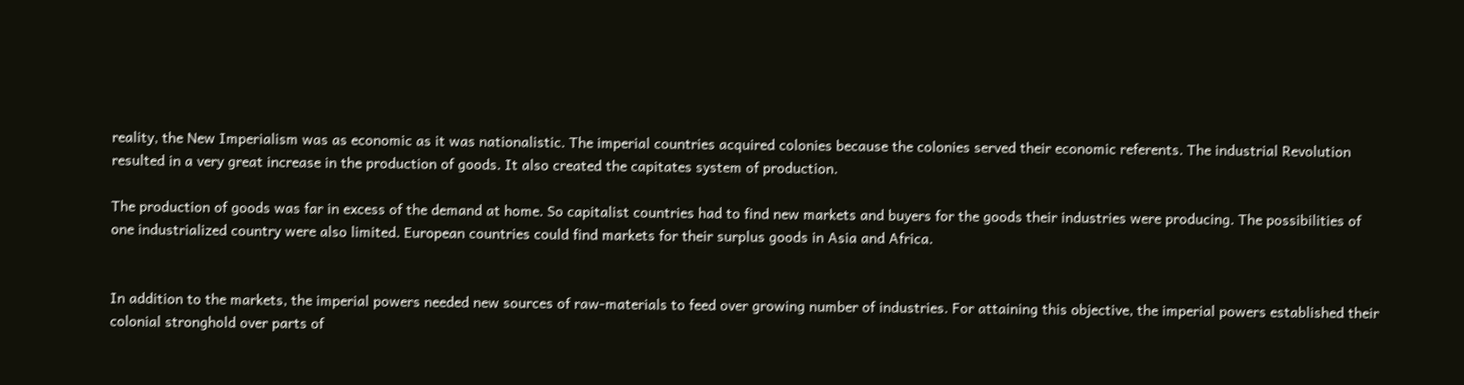reality, the New Imperialism was as economic as it was nationalistic. The imperial countries acquired colonies because the colonies served their economic referents. The industrial Revolution resulted in a very great increase in the production of goods. It also created the capitates system of production.

The production of goods was far in excess of the demand at home. So capitalist countries had to find new markets and buyers for the goods their industries were producing. The possibilities of one industrialized country were also limited. European countries could find markets for their surplus goods in Asia and Africa.


In addition to the markets, the imperial powers needed new sources of raw-materials to feed over growing number of industries. For attaining this objective, the imperial powers established their colonial stronghold over parts of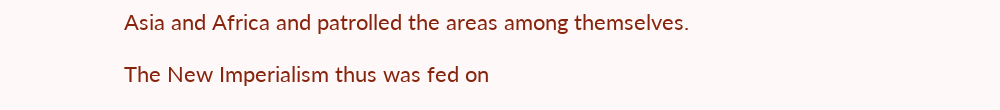Asia and Africa and patrolled the areas among themselves.

The New Imperialism thus was fed on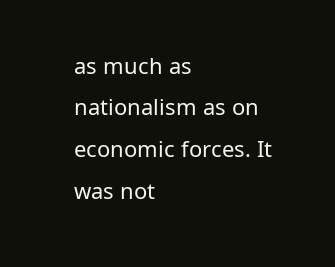as much as nationalism as on economic forces. It was not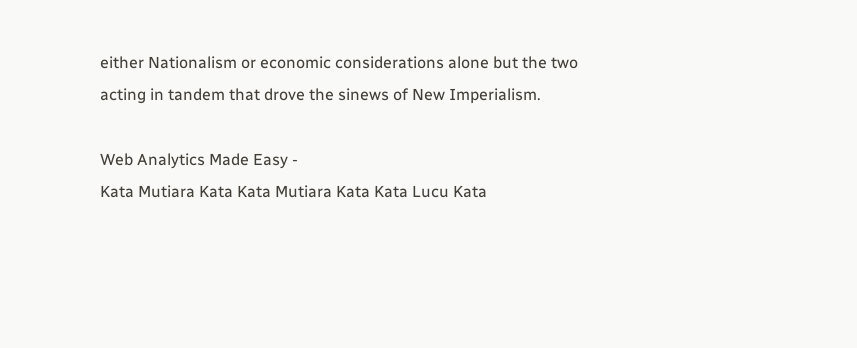either Nationalism or economic considerations alone but the two acting in tandem that drove the sinews of New Imperialism.

Web Analytics Made Easy -
Kata Mutiara Kata Kata Mutiara Kata Kata Lucu Kata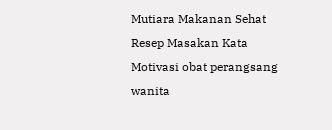Mutiara Makanan Sehat Resep Masakan Kata Motivasi obat perangsang wanita